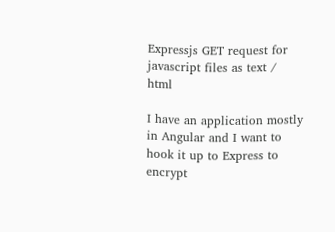Expressjs GET request for javascript files as text / html

I have an application mostly in Angular and I want to hook it up to Express to encrypt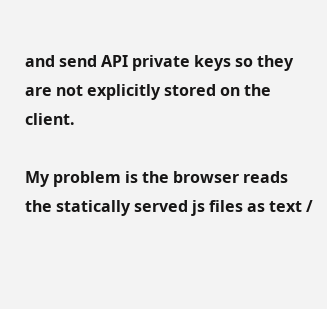and send API private keys so they are not explicitly stored on the client.

My problem is the browser reads the statically served js files as text /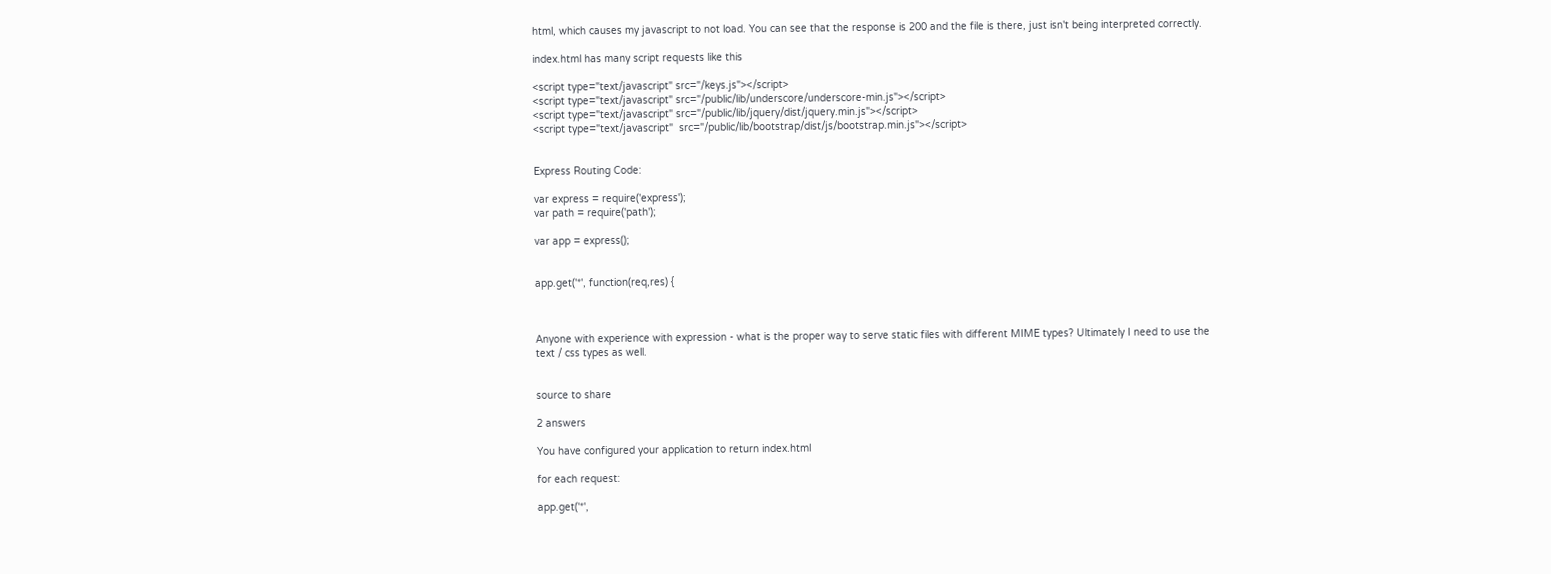html, which causes my javascript to not load. You can see that the response is 200 and the file is there, just isn't being interpreted correctly.

index.html has many script requests like this

<script type="text/javascript" src="/keys.js"></script>
<script type="text/javascript" src="/public/lib/underscore/underscore-min.js"></script>
<script type="text/javascript" src="/public/lib/jquery/dist/jquery.min.js"></script>
<script type="text/javascript"  src="/public/lib/bootstrap/dist/js/bootstrap.min.js"></script>


Express Routing Code:

var express = require('express');
var path = require('path');

var app = express();


app.get('*', function(req,res) {



Anyone with experience with expression - what is the proper way to serve static files with different MIME types? Ultimately I need to use the text / css types as well.


source to share

2 answers

You have configured your application to return index.html

for each request:

app.get('*',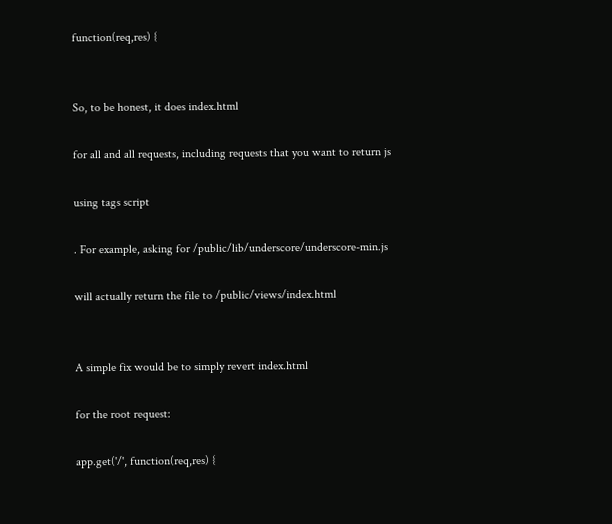function(req,res) {


So, to be honest, it does index.html

for all and all requests, including requests that you want to return js

using tags script

. For example, asking for /public/lib/underscore/underscore-min.js

will actually return the file to /public/views/index.html


A simple fix would be to simply revert index.html

for the root request:

app.get('/', function(req,res) {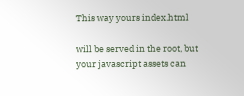This way yours index.html

will be served in the root, but your javascript assets can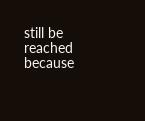still be reached because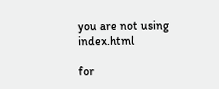you are not using index.html

for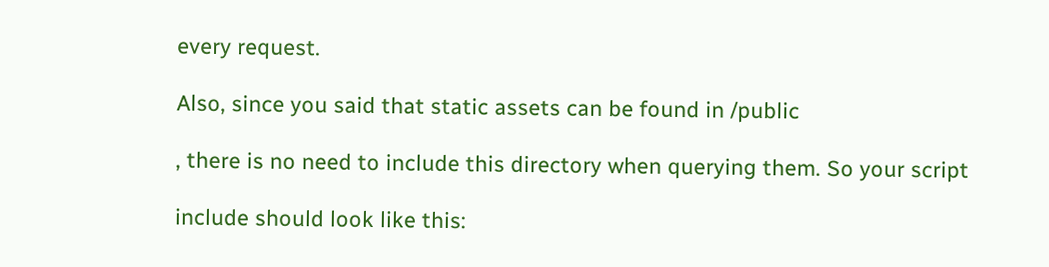every request.

Also, since you said that static assets can be found in /public

, there is no need to include this directory when querying them. So your script

include should look like this: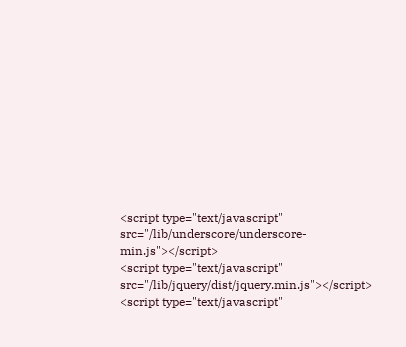<script type="text/javascript" src="/lib/underscore/underscore-min.js"></script>
<script type="text/javascript" src="/lib/jquery/dist/jquery.min.js"></script>
<script type="text/javascript"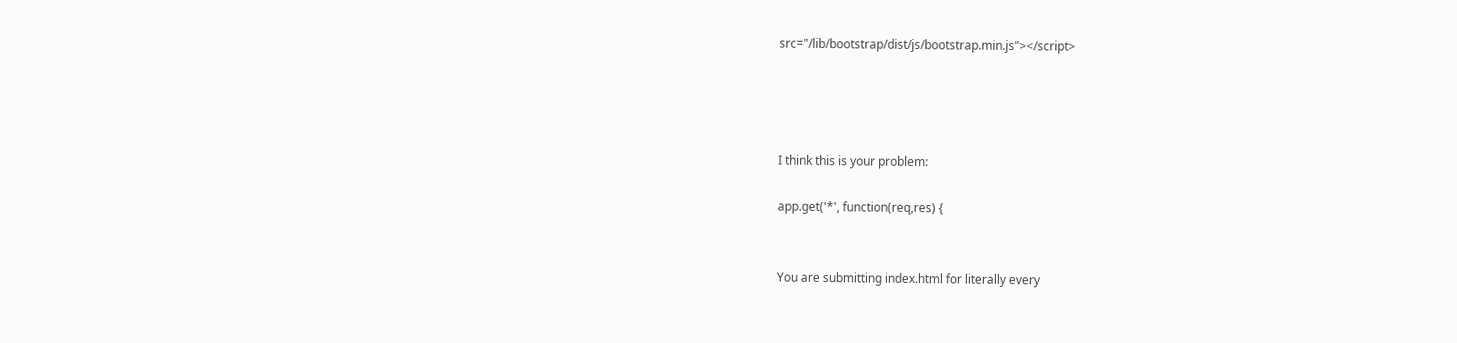src="/lib/bootstrap/dist/js/bootstrap.min.js"></script>




I think this is your problem:

app.get('*', function(req,res) {


You are submitting index.html for literally every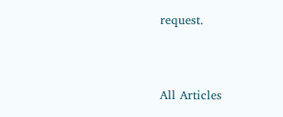request.



All Articles